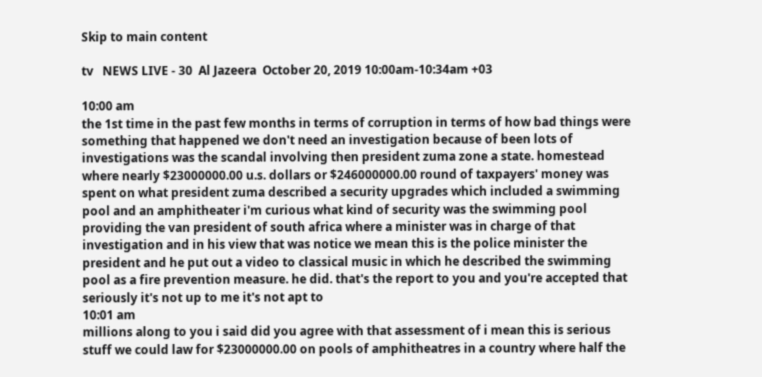Skip to main content

tv   NEWS LIVE - 30  Al Jazeera  October 20, 2019 10:00am-10:34am +03

10:00 am
the 1st time in the past few months in terms of corruption in terms of how bad things were something that happened we don't need an investigation because of been lots of investigations was the scandal involving then president zuma zone a state. homestead where nearly $23000000.00 u.s. dollars or $246000000.00 round of taxpayers' money was spent on what president zuma described a security upgrades which included a swimming pool and an amphitheater i'm curious what kind of security was the swimming pool providing the van president of south africa where a minister was in charge of that investigation and in his view that was notice we mean this is the police minister the president and he put out a video to classical music in which he described the swimming pool as a fire prevention measure. he did. that's the report to you and you're accepted that seriously it's not up to me it's not apt to
10:01 am
millions along to you i said did you agree with that assessment of i mean this is serious stuff we could law for $23000000.00 on pools of amphitheatres in a country where half the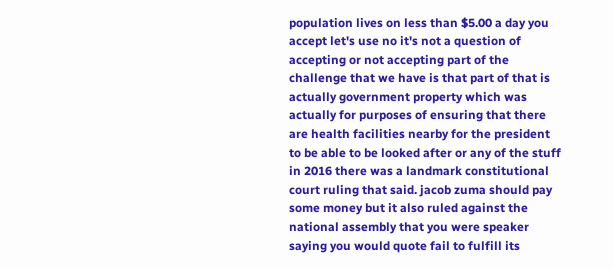population lives on less than $5.00 a day you accept let's use no it's not a question of accepting or not accepting part of the challenge that we have is that part of that is actually government property which was actually for purposes of ensuring that there are health facilities nearby for the president to be able to be looked after or any of the stuff in 2016 there was a landmark constitutional court ruling that said. jacob zuma should pay some money but it also ruled against the national assembly that you were speaker saying you would quote fail to fulfill its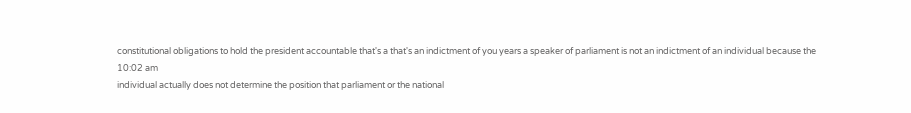constitutional obligations to hold the president accountable that's a that's an indictment of you years a speaker of parliament is not an indictment of an individual because the
10:02 am
individual actually does not determine the position that parliament or the national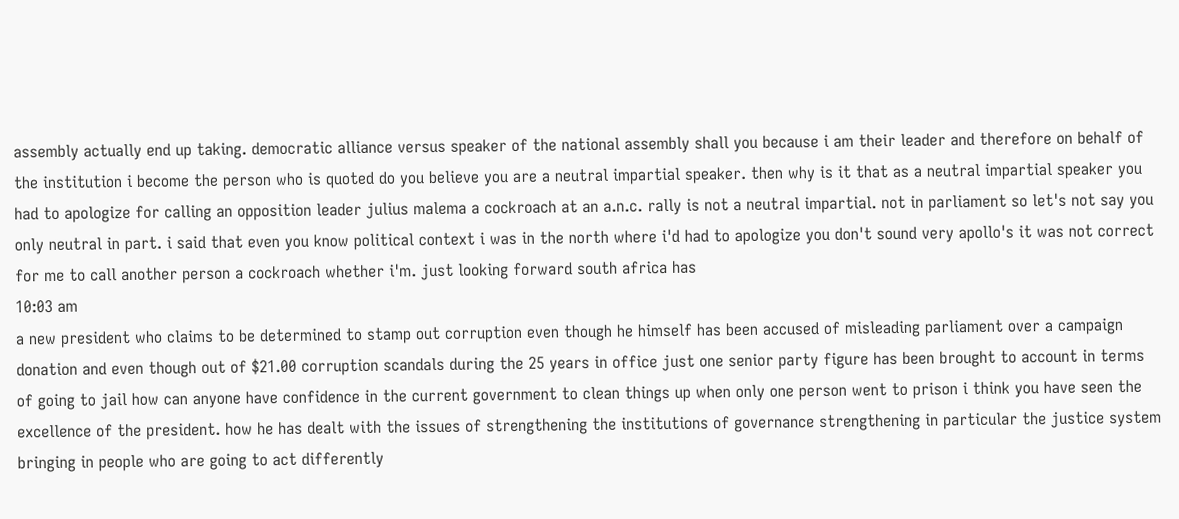assembly actually end up taking. democratic alliance versus speaker of the national assembly shall you because i am their leader and therefore on behalf of the institution i become the person who is quoted do you believe you are a neutral impartial speaker. then why is it that as a neutral impartial speaker you had to apologize for calling an opposition leader julius malema a cockroach at an a.n.c. rally is not a neutral impartial. not in parliament so let's not say you only neutral in part. i said that even you know political context i was in the north where i'd had to apologize you don't sound very apollo's it was not correct for me to call another person a cockroach whether i'm. just looking forward south africa has
10:03 am
a new president who claims to be determined to stamp out corruption even though he himself has been accused of misleading parliament over a campaign donation and even though out of $21.00 corruption scandals during the 25 years in office just one senior party figure has been brought to account in terms of going to jail how can anyone have confidence in the current government to clean things up when only one person went to prison i think you have seen the excellence of the president. how he has dealt with the issues of strengthening the institutions of governance strengthening in particular the justice system bringing in people who are going to act differently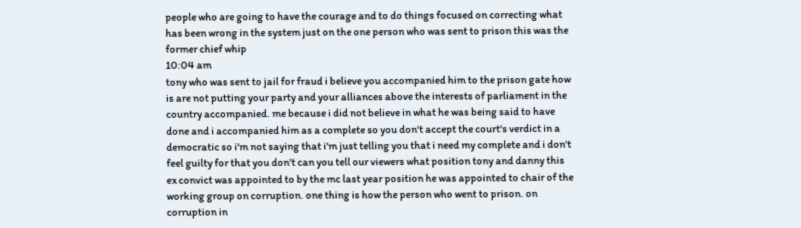people who are going to have the courage and to do things focused on correcting what has been wrong in the system just on the one person who was sent to prison this was the former chief whip
10:04 am
tony who was sent to jail for fraud i believe you accompanied him to the prison gate how is are not putting your party and your alliances above the interests of parliament in the country accompanied. me because i did not believe in what he was being said to have done and i accompanied him as a complete so you don't accept the court's verdict in a democratic so i'm not saying that i'm just telling you that i need my complete and i don't feel guilty for that you don't can you tell our viewers what position tony and danny this ex convict was appointed to by the mc last year position he was appointed to chair of the working group on corruption. one thing is how the person who went to prison. on corruption in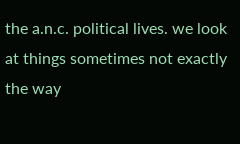the a.n.c. political lives. we look at things sometimes not exactly the way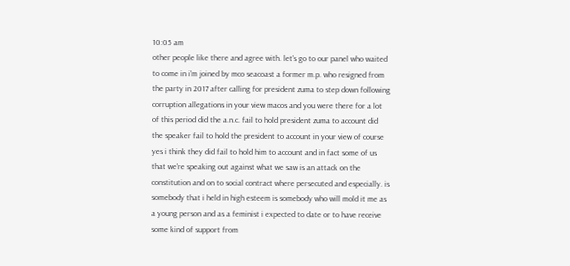10:05 am
other people like there and agree with. let's go to our panel who waited to come in i'm joined by mco seacoast a former m.p. who resigned from the party in 2017 after calling for president zuma to step down following corruption allegations in your view macos and you were there for a lot of this period did the a.n.c. fail to hold president zuma to account did the speaker fail to hold the president to account in your view of course yes i think they did fail to hold him to account and in fact some of us that we're speaking out against what we saw is an attack on the constitution and on to social contract where persecuted and especially. is somebody that i held in high esteem is somebody who will mold it me as a young person and as a feminist i expected to date or to have receive some kind of support from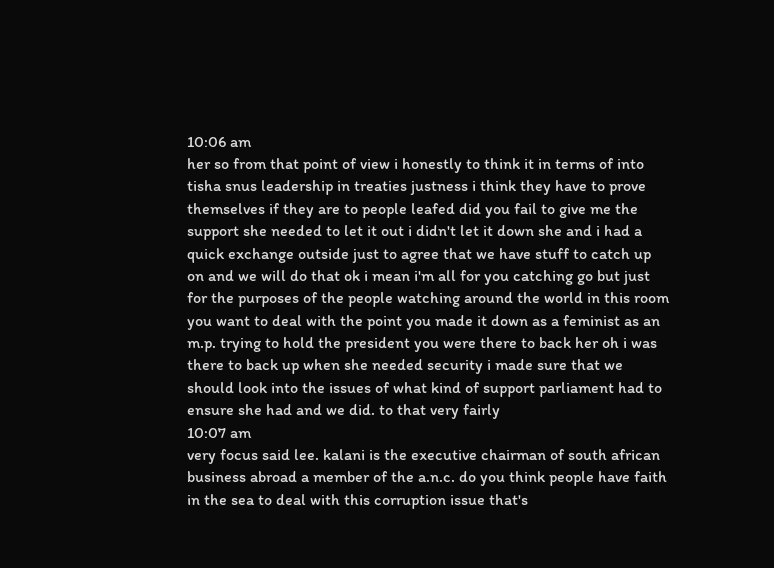10:06 am
her so from that point of view i honestly to think it in terms of into tisha snus leadership in treaties justness i think they have to prove themselves if they are to people leafed did you fail to give me the support she needed to let it out i didn't let it down she and i had a quick exchange outside just to agree that we have stuff to catch up on and we will do that ok i mean i'm all for you catching go but just for the purposes of the people watching around the world in this room you want to deal with the point you made it down as a feminist as an m.p. trying to hold the president you were there to back her oh i was there to back up when she needed security i made sure that we should look into the issues of what kind of support parliament had to ensure she had and we did. to that very fairly
10:07 am
very focus said lee. kalani is the executive chairman of south african business abroad a member of the a.n.c. do you think people have faith in the sea to deal with this corruption issue that's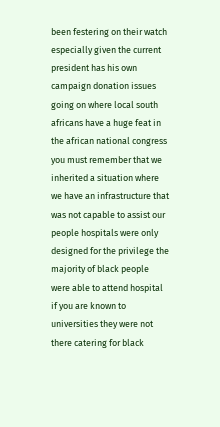been festering on their watch especially given the current president has his own campaign donation issues going on where local south africans have a huge feat in the african national congress you must remember that we inherited a situation where we have an infrastructure that was not capable to assist our people hospitals were only designed for the privilege the majority of black people were able to attend hospital if you are known to universities they were not there catering for black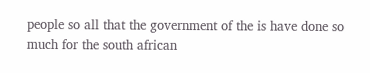people so all that the government of the is have done so much for the south african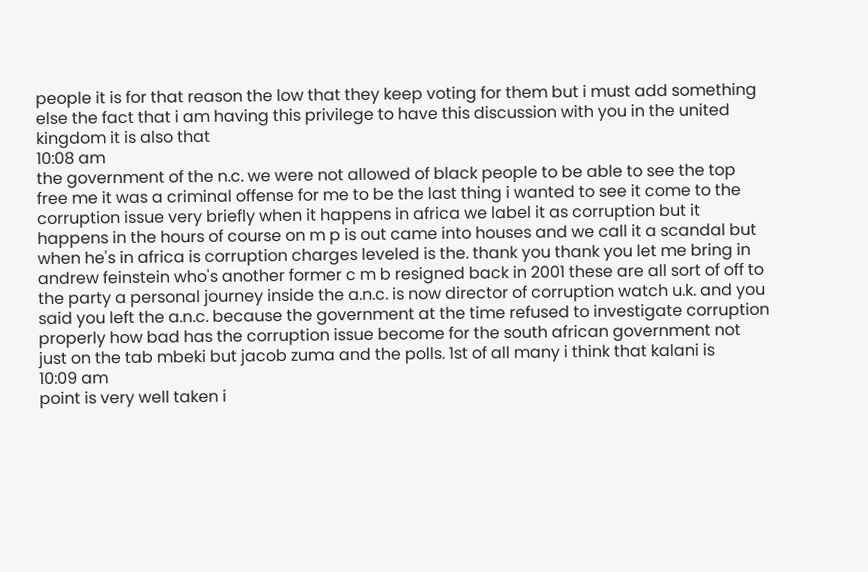people it is for that reason the low that they keep voting for them but i must add something else the fact that i am having this privilege to have this discussion with you in the united kingdom it is also that
10:08 am
the government of the n.c. we were not allowed of black people to be able to see the top free me it was a criminal offense for me to be the last thing i wanted to see it come to the corruption issue very briefly when it happens in africa we label it as corruption but it happens in the hours of course on m p is out came into houses and we call it a scandal but when he's in africa is corruption charges leveled is the. thank you thank you let me bring in andrew feinstein who's another former c m b resigned back in 2001 these are all sort of off to the party a personal journey inside the a.n.c. is now director of corruption watch u.k. and you said you left the a.n.c. because the government at the time refused to investigate corruption properly how bad has the corruption issue become for the south african government not just on the tab mbeki but jacob zuma and the polls. 1st of all many i think that kalani is
10:09 am
point is very well taken i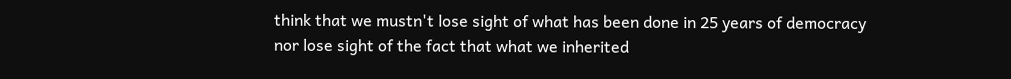think that we mustn't lose sight of what has been done in 25 years of democracy nor lose sight of the fact that what we inherited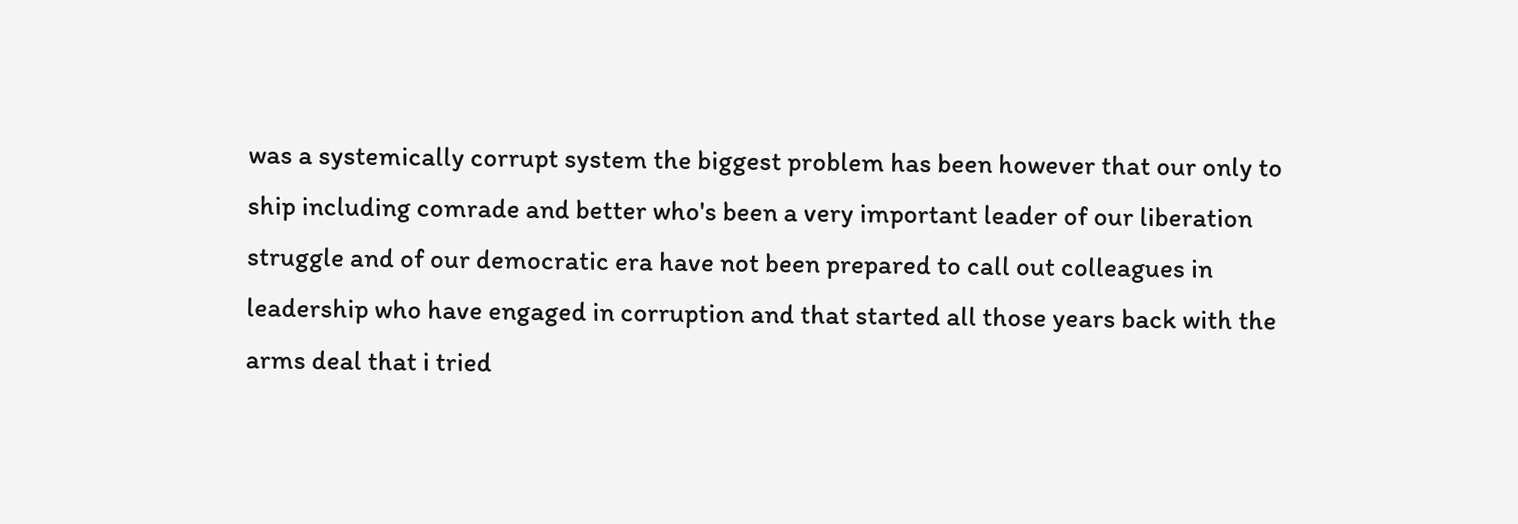was a systemically corrupt system the biggest problem has been however that our only to ship including comrade and better who's been a very important leader of our liberation struggle and of our democratic era have not been prepared to call out colleagues in leadership who have engaged in corruption and that started all those years back with the arms deal that i tried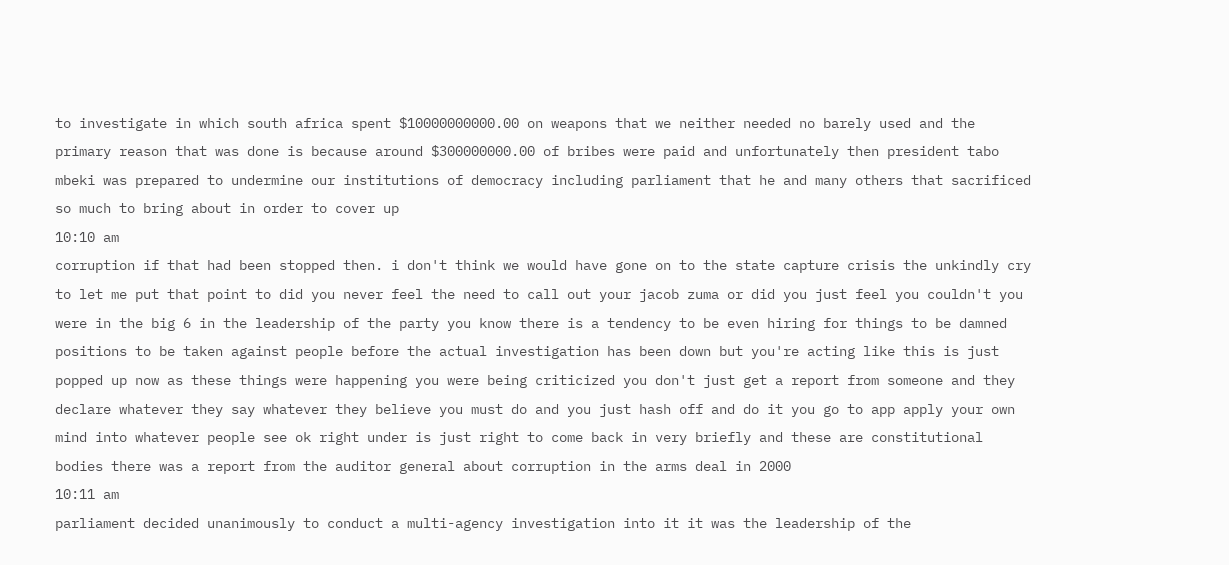to investigate in which south africa spent $10000000000.00 on weapons that we neither needed no barely used and the primary reason that was done is because around $300000000.00 of bribes were paid and unfortunately then president tabo mbeki was prepared to undermine our institutions of democracy including parliament that he and many others that sacrificed so much to bring about in order to cover up
10:10 am
corruption if that had been stopped then. i don't think we would have gone on to the state capture crisis the unkindly cry to let me put that point to did you never feel the need to call out your jacob zuma or did you just feel you couldn't you were in the big 6 in the leadership of the party you know there is a tendency to be even hiring for things to be damned positions to be taken against people before the actual investigation has been down but you're acting like this is just popped up now as these things were happening you were being criticized you don't just get a report from someone and they declare whatever they say whatever they believe you must do and you just hash off and do it you go to app apply your own mind into whatever people see ok right under is just right to come back in very briefly and these are constitutional bodies there was a report from the auditor general about corruption in the arms deal in 2000
10:11 am
parliament decided unanimously to conduct a multi-agency investigation into it it was the leadership of the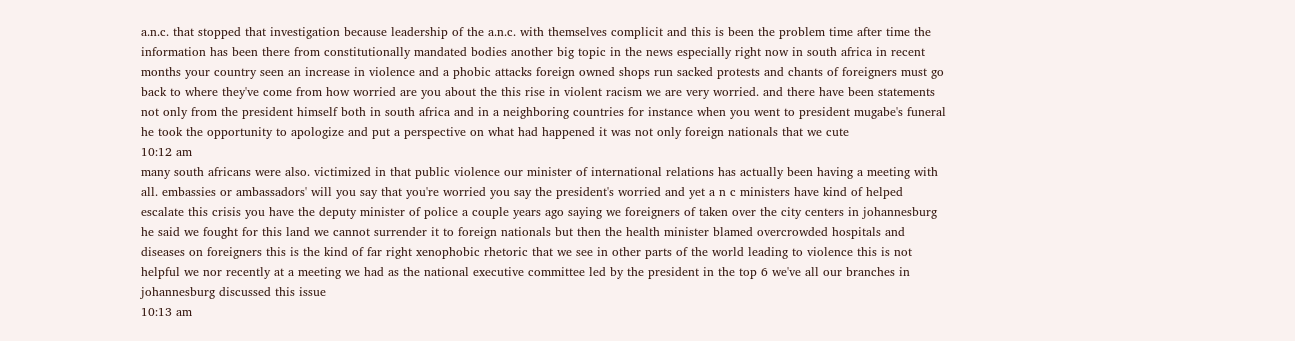a.n.c. that stopped that investigation because leadership of the a.n.c. with themselves complicit and this is been the problem time after time the information has been there from constitutionally mandated bodies another big topic in the news especially right now in south africa in recent months your country seen an increase in violence and a phobic attacks foreign owned shops run sacked protests and chants of foreigners must go back to where they've come from how worried are you about the this rise in violent racism we are very worried. and there have been statements not only from the president himself both in south africa and in a neighboring countries for instance when you went to president mugabe's funeral he took the opportunity to apologize and put a perspective on what had happened it was not only foreign nationals that we cute
10:12 am
many south africans were also. victimized in that public violence our minister of international relations has actually been having a meeting with all. embassies or ambassadors' will you say that you're worried you say the president's worried and yet a n c ministers have kind of helped escalate this crisis you have the deputy minister of police a couple years ago saying we foreigners of taken over the city centers in johannesburg he said we fought for this land we cannot surrender it to foreign nationals but then the health minister blamed overcrowded hospitals and diseases on foreigners this is the kind of far right xenophobic rhetoric that we see in other parts of the world leading to violence this is not helpful we nor recently at a meeting we had as the national executive committee led by the president in the top 6 we've all our branches in johannesburg discussed this issue
10:13 am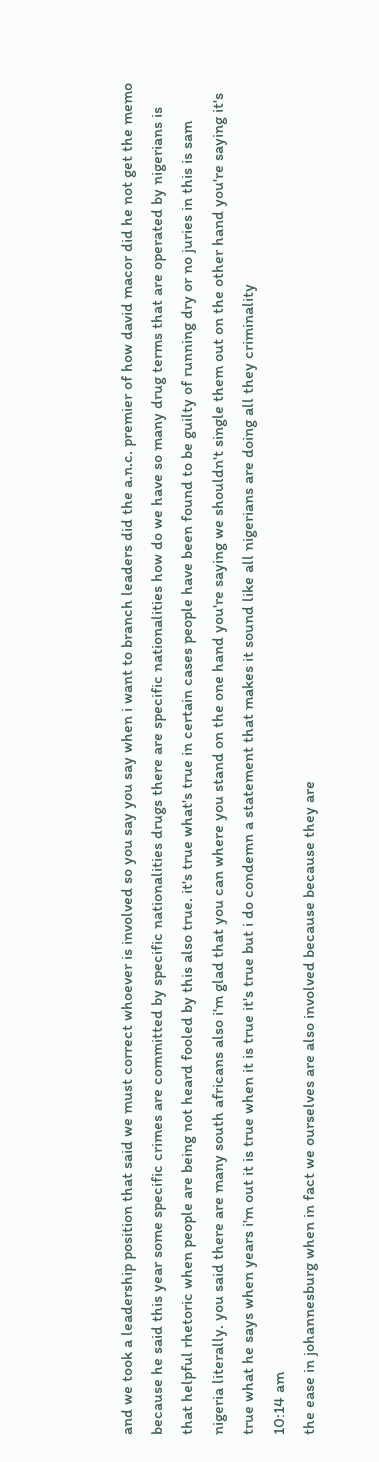and we took a leadership position that said we must correct whoever is involved so you say you say when i want to branch leaders did the a.n.c. premier of how david macor did he not get the memo because he said this year some specific crimes are committed by specific nationalities drugs there are specific nationalities how do we have so many drug terms that are operated by nigerians is that helpful rhetoric when people are being not heard fooled by this also true. it's true what's true in certain cases people have been found to be guilty of running dry or no juries in this is sam nigeria literally. you said there are many south africans also i'm glad that you can where you stand on the one hand you're saying we shouldn't single them out on the other hand you're saying it's true what he says when years i'm out it is true when it is true it's true but i do condemn a statement that makes it sound like all nigerians are doing all they criminality
10:14 am
the ease in johannesburg when in fact we ourselves are also involved because because they are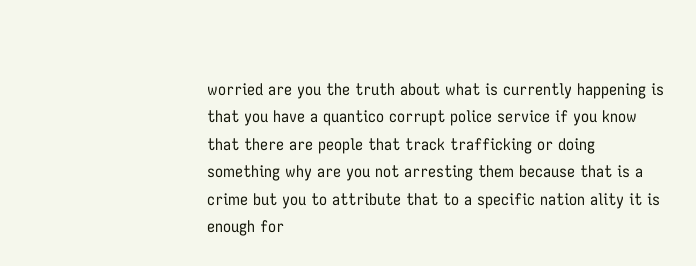worried are you the truth about what is currently happening is that you have a quantico corrupt police service if you know that there are people that track trafficking or doing something why are you not arresting them because that is a crime but you to attribute that to a specific nation ality it is enough for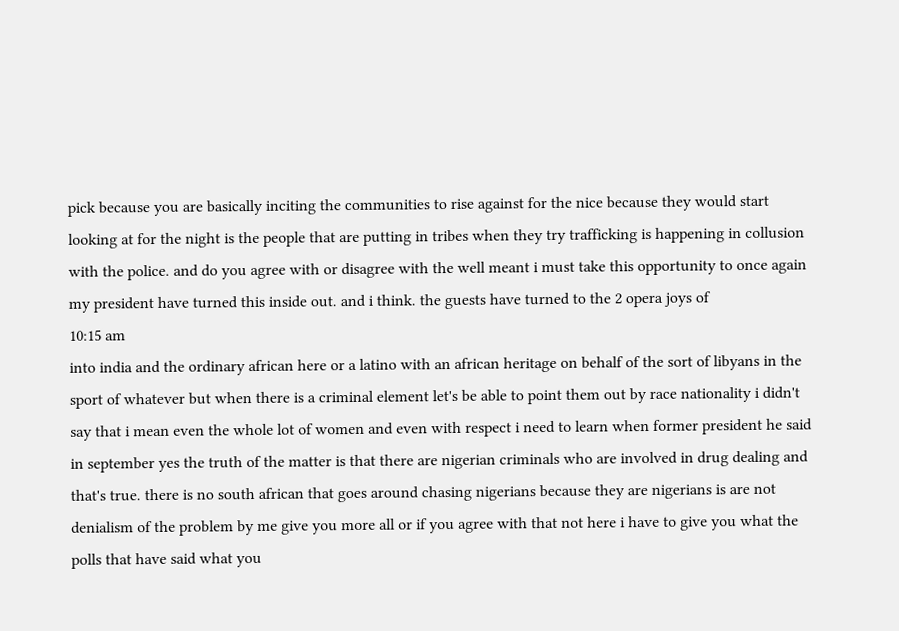pick because you are basically inciting the communities to rise against for the nice because they would start looking at for the night is the people that are putting in tribes when they try trafficking is happening in collusion with the police. and do you agree with or disagree with the well meant i must take this opportunity to once again my president have turned this inside out. and i think. the guests have turned to the 2 opera joys of
10:15 am
into india and the ordinary african here or a latino with an african heritage on behalf of the sort of libyans in the sport of whatever but when there is a criminal element let's be able to point them out by race nationality i didn't say that i mean even the whole lot of women and even with respect i need to learn when former president he said in september yes the truth of the matter is that there are nigerian criminals who are involved in drug dealing and that's true. there is no south african that goes around chasing nigerians because they are nigerians is are not denialism of the problem by me give you more all or if you agree with that not here i have to give you what the polls that have said what you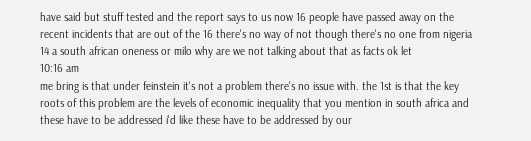have said but stuff tested and the report says to us now 16 people have passed away on the recent incidents that are out of the 16 there's no way of not though there's no one from nigeria 14 a south african oneness or milo why are we not talking about that as facts ok let
10:16 am
me bring is that under feinstein it's not a problem there's no issue with. the 1st is that the key roots of this problem are the levels of economic inequality that you mention in south africa and these have to be addressed i'd like these have to be addressed by our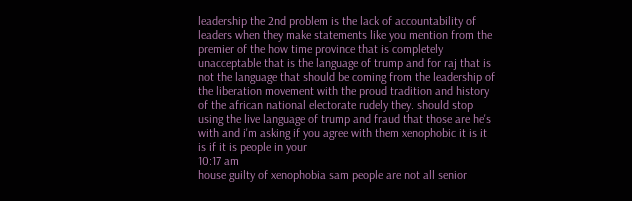leadership the 2nd problem is the lack of accountability of leaders when they make statements like you mention from the premier of the how time province that is completely unacceptable that is the language of trump and for raj that is not the language that should be coming from the leadership of the liberation movement with the proud tradition and history of the african national electorate rudely they. should stop using the live language of trump and fraud that those are he's with and i'm asking if you agree with them xenophobic it is it is if it is people in your
10:17 am
house guilty of xenophobia sam people are not all senior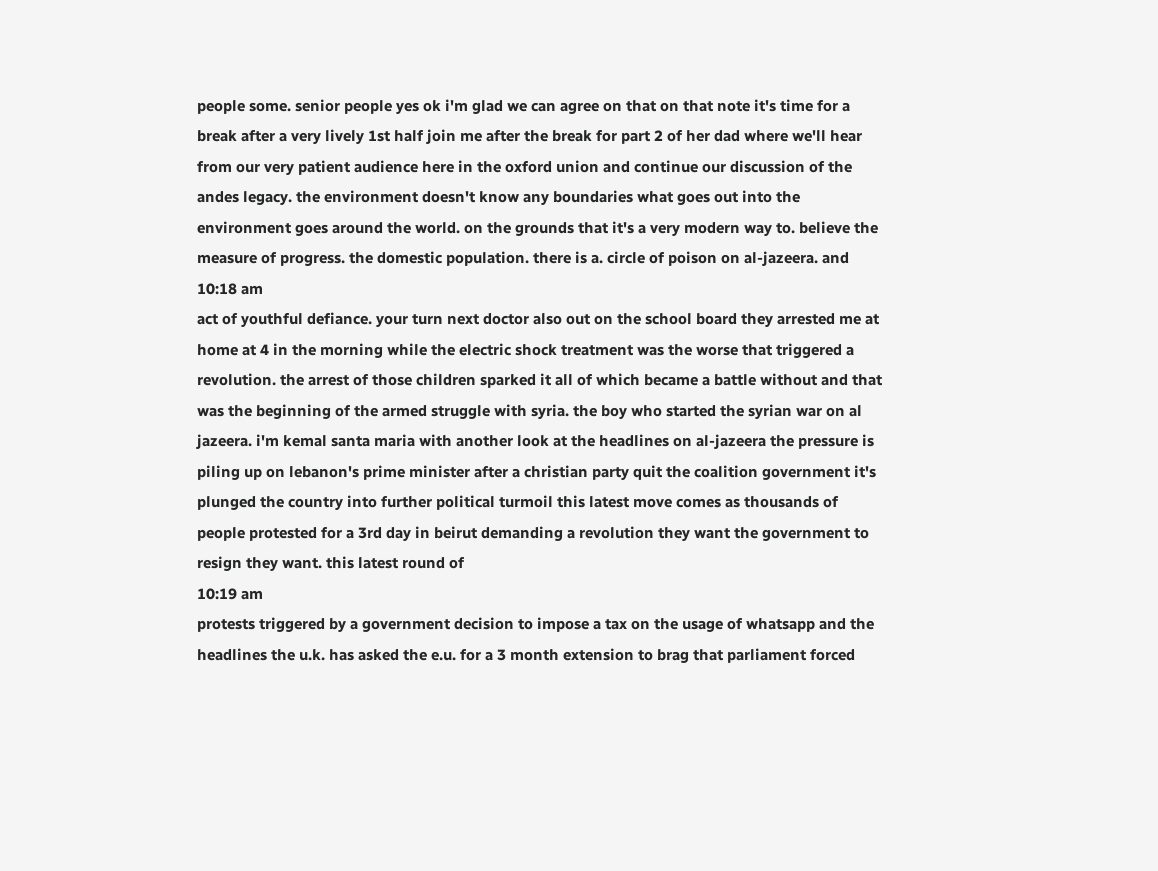people some. senior people yes ok i'm glad we can agree on that on that note it's time for a break after a very lively 1st half join me after the break for part 2 of her dad where we'll hear from our very patient audience here in the oxford union and continue our discussion of the andes legacy. the environment doesn't know any boundaries what goes out into the environment goes around the world. on the grounds that it's a very modern way to. believe the measure of progress. the domestic population. there is a. circle of poison on al-jazeera. and
10:18 am
act of youthful defiance. your turn next doctor also out on the school board they arrested me at home at 4 in the morning while the electric shock treatment was the worse that triggered a revolution. the arrest of those children sparked it all of which became a battle without and that was the beginning of the armed struggle with syria. the boy who started the syrian war on al jazeera. i'm kemal santa maria with another look at the headlines on al-jazeera the pressure is piling up on lebanon's prime minister after a christian party quit the coalition government it's plunged the country into further political turmoil this latest move comes as thousands of people protested for a 3rd day in beirut demanding a revolution they want the government to resign they want. this latest round of
10:19 am
protests triggered by a government decision to impose a tax on the usage of whatsapp and the headlines the u.k. has asked the e.u. for a 3 month extension to brag that parliament forced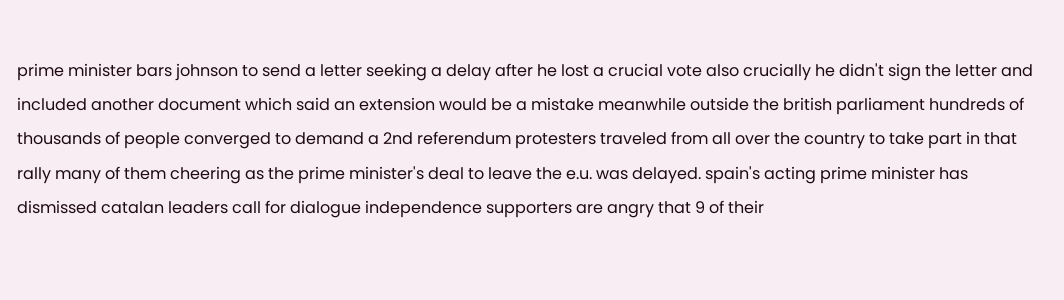prime minister bars johnson to send a letter seeking a delay after he lost a crucial vote also crucially he didn't sign the letter and included another document which said an extension would be a mistake meanwhile outside the british parliament hundreds of thousands of people converged to demand a 2nd referendum protesters traveled from all over the country to take part in that rally many of them cheering as the prime minister's deal to leave the e.u. was delayed. spain's acting prime minister has dismissed catalan leaders call for dialogue independence supporters are angry that 9 of their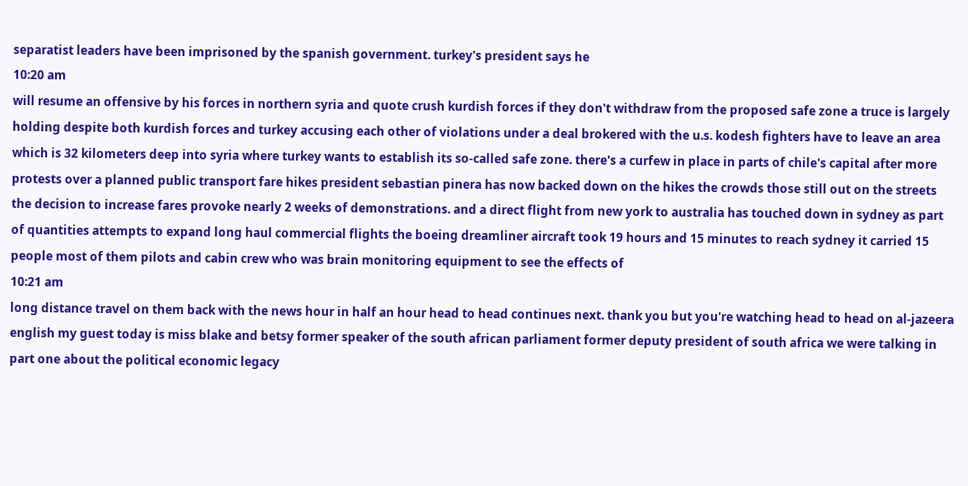separatist leaders have been imprisoned by the spanish government. turkey's president says he
10:20 am
will resume an offensive by his forces in northern syria and quote crush kurdish forces if they don't withdraw from the proposed safe zone a truce is largely holding despite both kurdish forces and turkey accusing each other of violations under a deal brokered with the u.s. kodesh fighters have to leave an area which is 32 kilometers deep into syria where turkey wants to establish its so-called safe zone. there's a curfew in place in parts of chile's capital after more protests over a planned public transport fare hikes president sebastian pinera has now backed down on the hikes the crowds those still out on the streets the decision to increase fares provoke nearly 2 weeks of demonstrations. and a direct flight from new york to australia has touched down in sydney as part of quantities attempts to expand long haul commercial flights the boeing dreamliner aircraft took 19 hours and 15 minutes to reach sydney it carried 15 people most of them pilots and cabin crew who was brain monitoring equipment to see the effects of
10:21 am
long distance travel on them back with the news hour in half an hour head to head continues next. thank you but you're watching head to head on al-jazeera english my guest today is miss blake and betsy former speaker of the south african parliament former deputy president of south africa we were talking in part one about the political economic legacy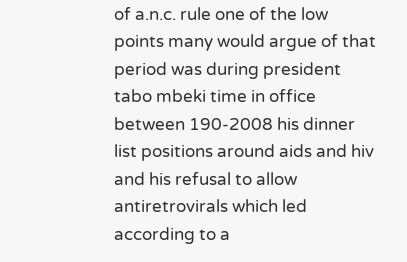of a.n.c. rule one of the low points many would argue of that period was during president tabo mbeki time in office between 190-2008 his dinner list positions around aids and hiv and his refusal to allow antiretrovirals which led according to a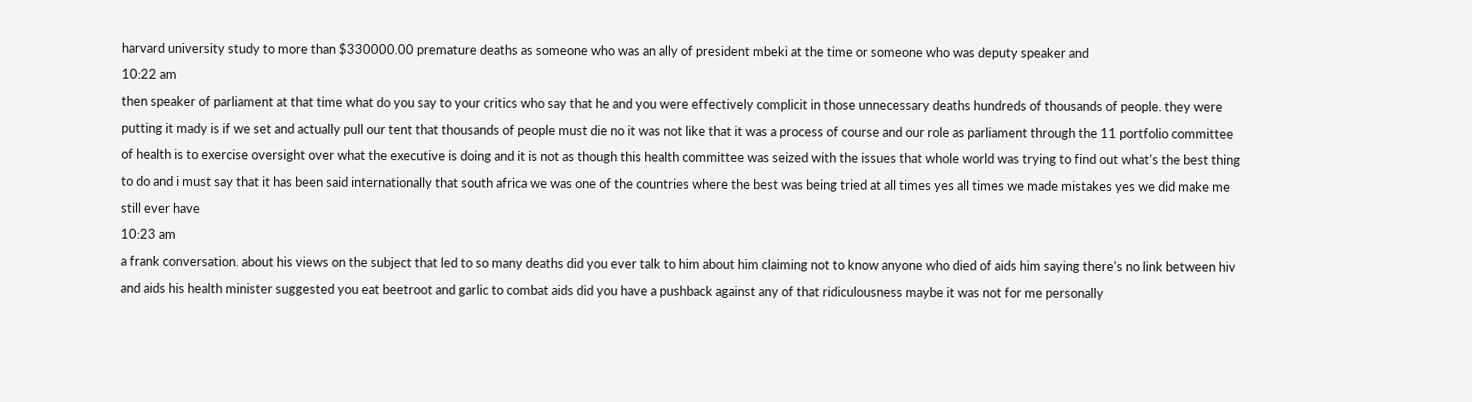harvard university study to more than $330000.00 premature deaths as someone who was an ally of president mbeki at the time or someone who was deputy speaker and
10:22 am
then speaker of parliament at that time what do you say to your critics who say that he and you were effectively complicit in those unnecessary deaths hundreds of thousands of people. they were putting it mady is if we set and actually pull our tent that thousands of people must die no it was not like that it was a process of course and our role as parliament through the 11 portfolio committee of health is to exercise oversight over what the executive is doing and it is not as though this health committee was seized with the issues that whole world was trying to find out what's the best thing to do and i must say that it has been said internationally that south africa we was one of the countries where the best was being tried at all times yes all times we made mistakes yes we did make me still ever have
10:23 am
a frank conversation. about his views on the subject that led to so many deaths did you ever talk to him about him claiming not to know anyone who died of aids him saying there's no link between hiv and aids his health minister suggested you eat beetroot and garlic to combat aids did you have a pushback against any of that ridiculousness maybe it was not for me personally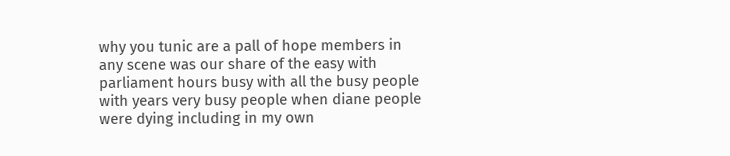why you tunic are a pall of hope members in any scene was our share of the easy with parliament hours busy with all the busy people with years very busy people when diane people were dying including in my own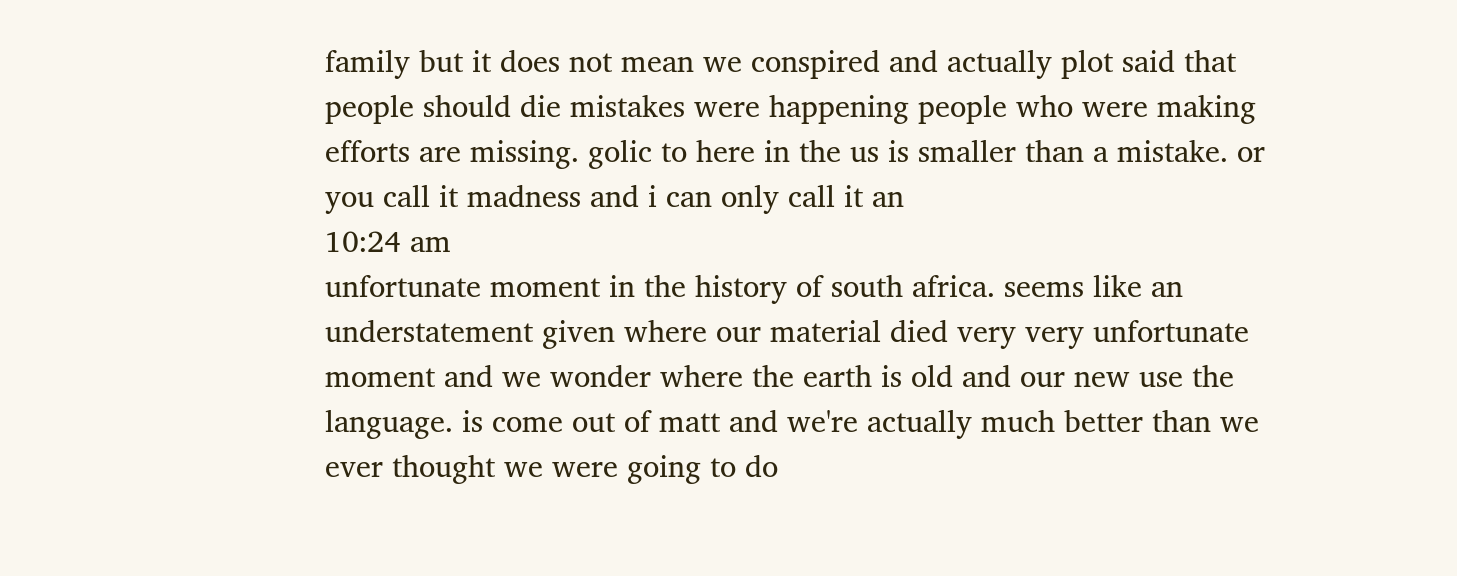family but it does not mean we conspired and actually plot said that people should die mistakes were happening people who were making efforts are missing. golic to here in the us is smaller than a mistake. or you call it madness and i can only call it an
10:24 am
unfortunate moment in the history of south africa. seems like an understatement given where our material died very very unfortunate moment and we wonder where the earth is old and our new use the language. is come out of matt and we're actually much better than we ever thought we were going to do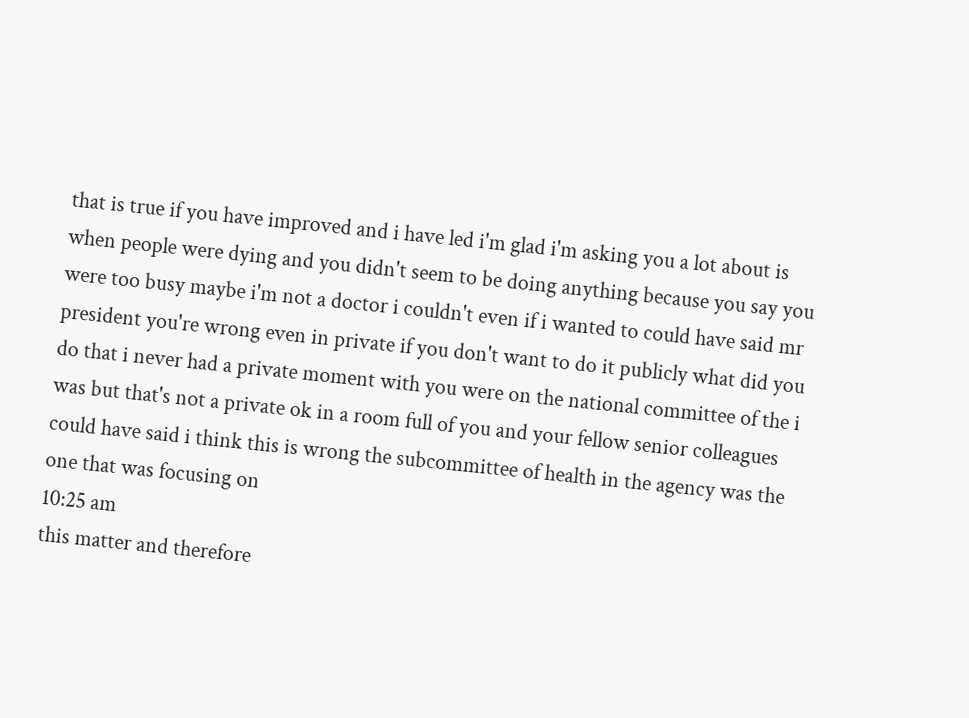that is true if you have improved and i have led i'm glad i'm asking you a lot about is when people were dying and you didn't seem to be doing anything because you say you were too busy maybe i'm not a doctor i couldn't even if i wanted to could have said mr president you're wrong even in private if you don't want to do it publicly what did you do that i never had a private moment with you were on the national committee of the i was but that's not a private ok in a room full of you and your fellow senior colleagues could have said i think this is wrong the subcommittee of health in the agency was the one that was focusing on
10:25 am
this matter and therefore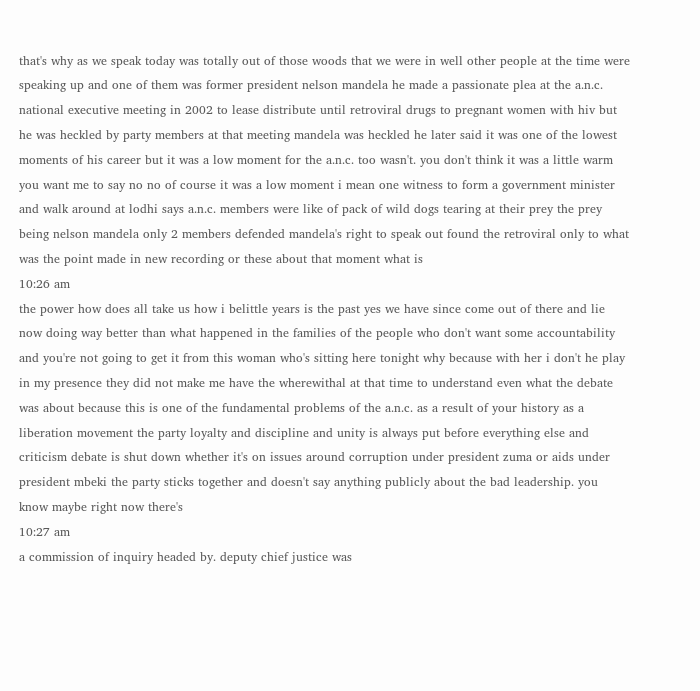that's why as we speak today was totally out of those woods that we were in well other people at the time were speaking up and one of them was former president nelson mandela he made a passionate plea at the a.n.c. national executive meeting in 2002 to lease distribute until retroviral drugs to pregnant women with hiv but he was heckled by party members at that meeting mandela was heckled he later said it was one of the lowest moments of his career but it was a low moment for the a.n.c. too wasn't. you don't think it was a little warm you want me to say no no of course it was a low moment i mean one witness to form a government minister and walk around at lodhi says a.n.c. members were like of pack of wild dogs tearing at their prey the prey being nelson mandela only 2 members defended mandela's right to speak out found the retroviral only to what was the point made in new recording or these about that moment what is
10:26 am
the power how does all take us how i belittle years is the past yes we have since come out of there and lie now doing way better than what happened in the families of the people who don't want some accountability and you're not going to get it from this woman who's sitting here tonight why because with her i don't he play in my presence they did not make me have the wherewithal at that time to understand even what the debate was about because this is one of the fundamental problems of the a.n.c. as a result of your history as a liberation movement the party loyalty and discipline and unity is always put before everything else and criticism debate is shut down whether it's on issues around corruption under president zuma or aids under president mbeki the party sticks together and doesn't say anything publicly about the bad leadership. you know maybe right now there's
10:27 am
a commission of inquiry headed by. deputy chief justice was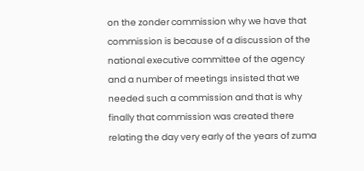on the zonder commission why we have that commission is because of a discussion of the national executive committee of the agency and a number of meetings insisted that we needed such a commission and that is why finally that commission was created there relating the day very early of the years of zuma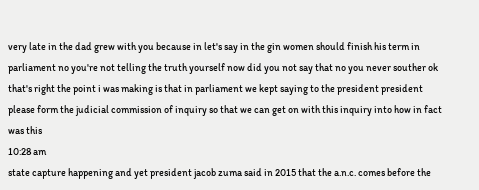very late in the dad grew with you because in let's say in the gin women should finish his term in parliament no you're not telling the truth yourself now did you not say that no you never souther ok that's right the point i was making is that in parliament we kept saying to the president president please form the judicial commission of inquiry so that we can get on with this inquiry into how in fact was this
10:28 am
state capture happening and yet president jacob zuma said in 2015 that the a.n.c. comes before the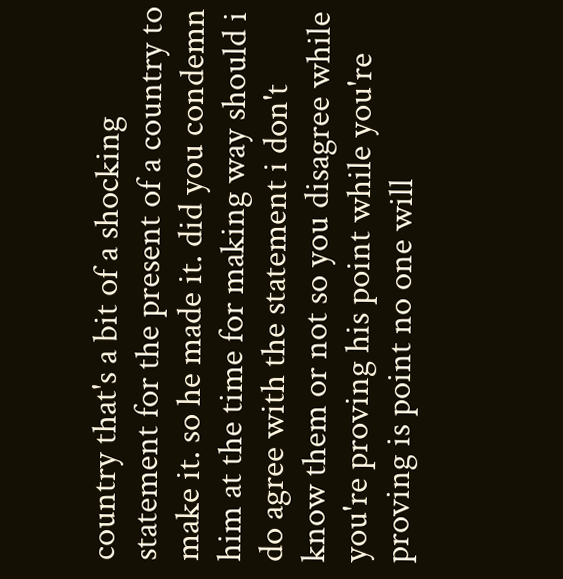country that's a bit of a shocking statement for the present of a country to make it. so he made it. did you condemn him at the time for making way should i do agree with the statement i don't know them or not so you disagree while you're proving his point while you're proving is point no one will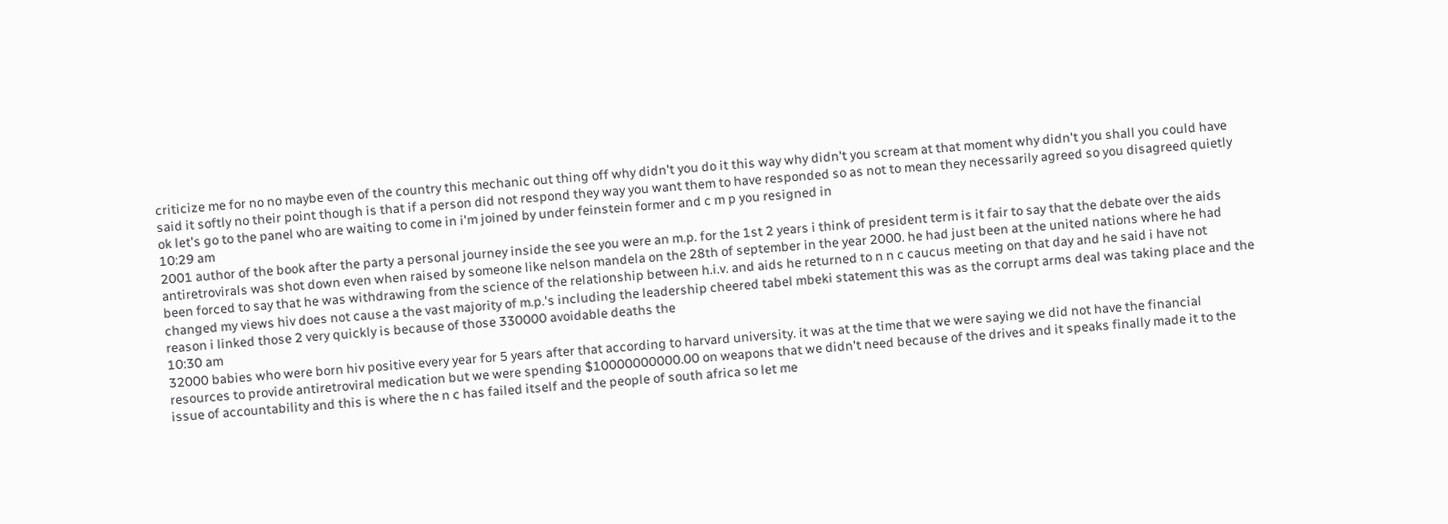criticize me for no no maybe even of the country this mechanic out thing off why didn't you do it this way why didn't you scream at that moment why didn't you shall you could have said it softly no their point though is that if a person did not respond they way you want them to have responded so as not to mean they necessarily agreed so you disagreed quietly ok let's go to the panel who are waiting to come in i'm joined by under feinstein former and c m p you resigned in
10:29 am
2001 author of the book after the party a personal journey inside the see you were an m.p. for the 1st 2 years i think of president term is it fair to say that the debate over the aids antiretrovirals was shot down even when raised by someone like nelson mandela on the 28th of september in the year 2000. he had just been at the united nations where he had been forced to say that he was withdrawing from the science of the relationship between h.i.v. and aids he returned to n n c caucus meeting on that day and he said i have not changed my views hiv does not cause a the vast majority of m.p.'s including the leadership cheered tabel mbeki statement this was as the corrupt arms deal was taking place and the reason i linked those 2 very quickly is because of those 330000 avoidable deaths the
10:30 am
32000 babies who were born hiv positive every year for 5 years after that according to harvard university. it was at the time that we were saying we did not have the financial resources to provide antiretroviral medication but we were spending $10000000000.00 on weapons that we didn't need because of the drives and it speaks finally made it to the issue of accountability and this is where the n c has failed itself and the people of south africa so let me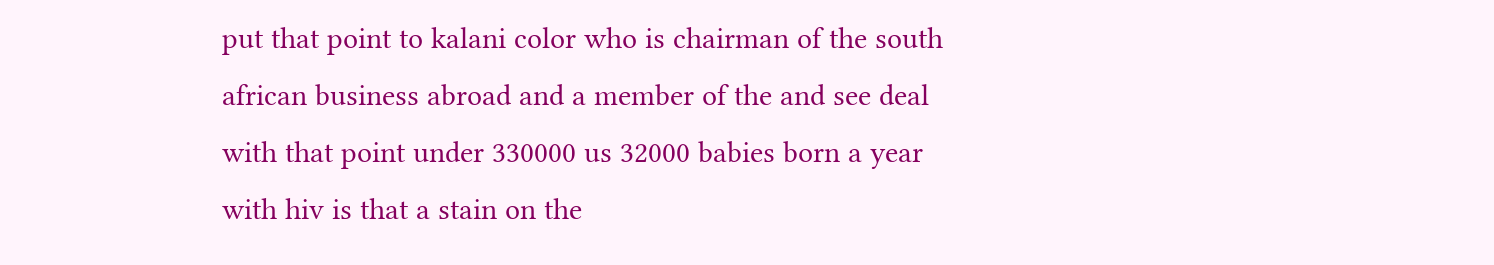put that point to kalani color who is chairman of the south african business abroad and a member of the and see deal with that point under 330000 us 32000 babies born a year with hiv is that a stain on the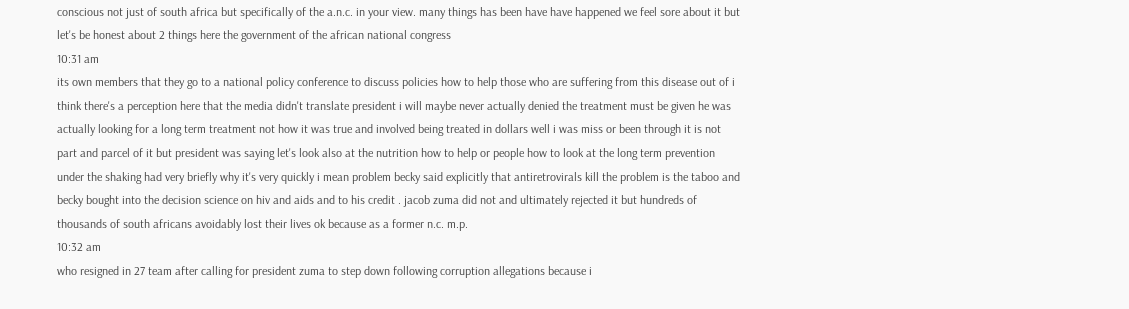conscious not just of south africa but specifically of the a.n.c. in your view. many things has been have have happened we feel sore about it but let's be honest about 2 things here the government of the african national congress
10:31 am
its own members that they go to a national policy conference to discuss policies how to help those who are suffering from this disease out of i think there's a perception here that the media didn't translate president i will maybe never actually denied the treatment must be given he was actually looking for a long term treatment not how it was true and involved being treated in dollars well i was miss or been through it is not part and parcel of it but president was saying let's look also at the nutrition how to help or people how to look at the long term prevention under the shaking had very briefly why it's very quickly i mean problem becky said explicitly that antiretrovirals kill the problem is the taboo and becky bought into the decision science on hiv and aids and to his credit . jacob zuma did not and ultimately rejected it but hundreds of thousands of south africans avoidably lost their lives ok because as a former n.c. m.p.
10:32 am
who resigned in 27 team after calling for president zuma to step down following corruption allegations because i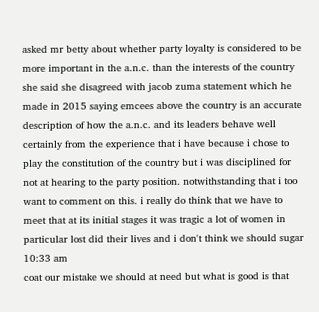asked mr betty about whether party loyalty is considered to be more important in the a.n.c. than the interests of the country she said she disagreed with jacob zuma statement which he made in 2015 saying emcees above the country is an accurate description of how the a.n.c. and its leaders behave well certainly from the experience that i have because i chose to play the constitution of the country but i was disciplined for not at hearing to the party position. notwithstanding that i too want to comment on this. i really do think that we have to meet that at its initial stages it was tragic a lot of women in particular lost did their lives and i don't think we should sugar
10:33 am
coat our mistake we should at need but what is good is that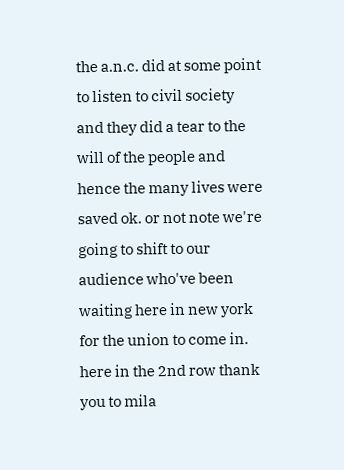the a.n.c. did at some point to listen to civil society and they did a tear to the will of the people and hence the many lives were saved ok. or not note we're going to shift to our audience who've been waiting here in new york for the union to come in. here in the 2nd row thank you to mila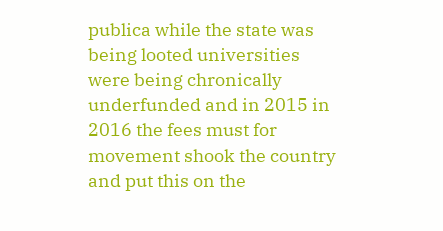publica while the state was being looted universities were being chronically underfunded and in 2015 in 2016 the fees must for movement shook the country and put this on the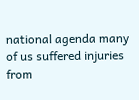national agenda many of us suffered injuries from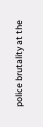police brutality at the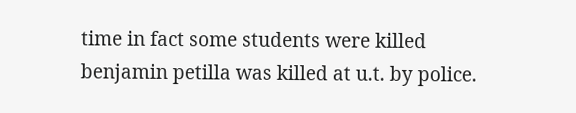time in fact some students were killed benjamin petilla was killed at u.t. by police.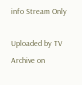info Stream Only

Uploaded by TV Archive on